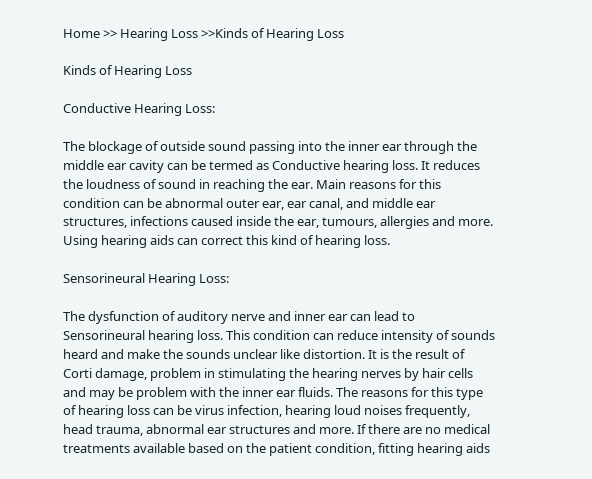Home >> Hearing Loss >>Kinds of Hearing Loss

Kinds of Hearing Loss

Conductive Hearing Loss:

The blockage of outside sound passing into the inner ear through the middle ear cavity can be termed as Conductive hearing loss. It reduces the loudness of sound in reaching the ear. Main reasons for this condition can be abnormal outer ear, ear canal, and middle ear structures, infections caused inside the ear, tumours, allergies and more. Using hearing aids can correct this kind of hearing loss.

Sensorineural Hearing Loss:

The dysfunction of auditory nerve and inner ear can lead to Sensorineural hearing loss. This condition can reduce intensity of sounds heard and make the sounds unclear like distortion. It is the result of Corti damage, problem in stimulating the hearing nerves by hair cells and may be problem with the inner ear fluids. The reasons for this type of hearing loss can be virus infection, hearing loud noises frequently, head trauma, abnormal ear structures and more. If there are no medical treatments available based on the patient condition, fitting hearing aids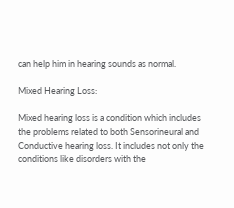can help him in hearing sounds as normal.

Mixed Hearing Loss:

Mixed hearing loss is a condition which includes the problems related to both Sensorineural and Conductive hearing loss. It includes not only the conditions like disorders with the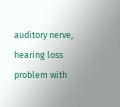auditory nerve, hearing loss problem with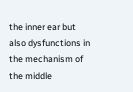the inner ear but also dysfunctions in the mechanism of the middle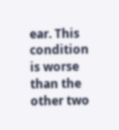ear. This condition is worse than the other two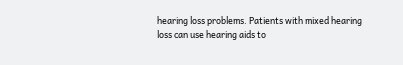hearing loss problems. Patients with mixed hearing loss can use hearing aids to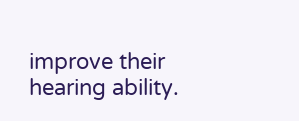improve their hearing ability.